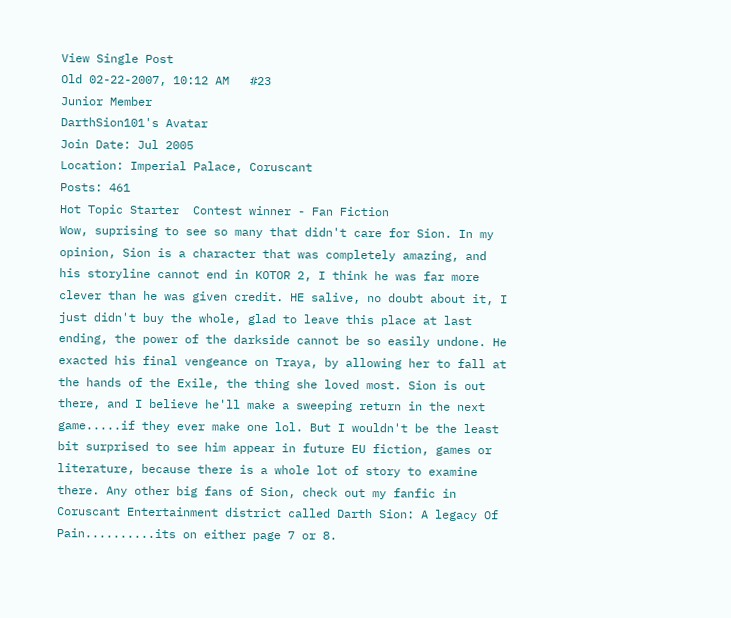View Single Post
Old 02-22-2007, 10:12 AM   #23
Junior Member
DarthSion101's Avatar
Join Date: Jul 2005
Location: Imperial Palace, Coruscant
Posts: 461
Hot Topic Starter  Contest winner - Fan Fiction
Wow, suprising to see so many that didn't care for Sion. In my opinion, Sion is a character that was completely amazing, and his storyline cannot end in KOTOR 2, I think he was far more clever than he was given credit. HE salive, no doubt about it, I just didn't buy the whole, glad to leave this place at last ending, the power of the darkside cannot be so easily undone. He exacted his final vengeance on Traya, by allowing her to fall at the hands of the Exile, the thing she loved most. Sion is out there, and I believe he'll make a sweeping return in the next game.....if they ever make one lol. But I wouldn't be the least bit surprised to see him appear in future EU fiction, games or literature, because there is a whole lot of story to examine there. Any other big fans of Sion, check out my fanfic in Coruscant Entertainment district called Darth Sion: A legacy Of Pain..........its on either page 7 or 8.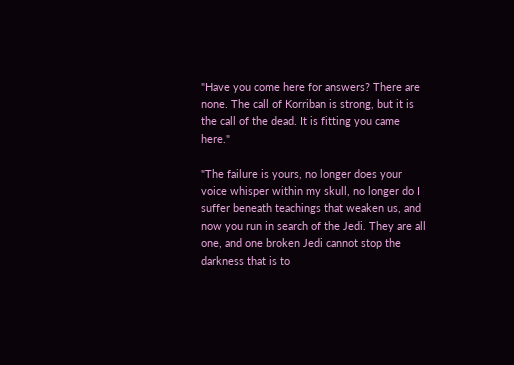"Have you come here for answers? There are none. The call of Korriban is strong, but it is the call of the dead. It is fitting you came here."

"The failure is yours, no longer does your voice whisper within my skull, no longer do I suffer beneath teachings that weaken us, and now you run in search of the Jedi. They are all one, and one broken Jedi cannot stop the darkness that is to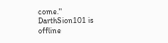come."
DarthSion101 is offline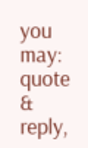you may: quote & reply,